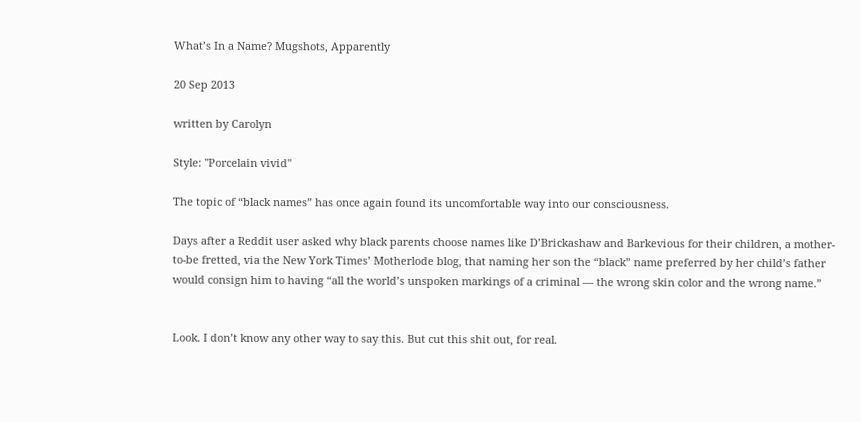What’s In a Name? Mugshots, Apparently

20 Sep 2013

written by Carolyn

Style: "Porcelain vivid"

The topic of “black names” has once again found its uncomfortable way into our consciousness.

Days after a Reddit user asked why black parents choose names like D’Brickashaw and Barkevious for their children, a mother-to-be fretted, via the New York Times’ Motherlode blog, that naming her son the “black” name preferred by her child’s father would consign him to having “all the world’s unspoken markings of a criminal — the wrong skin color and the wrong name.”


Look. I don’t know any other way to say this. But cut this shit out, for real.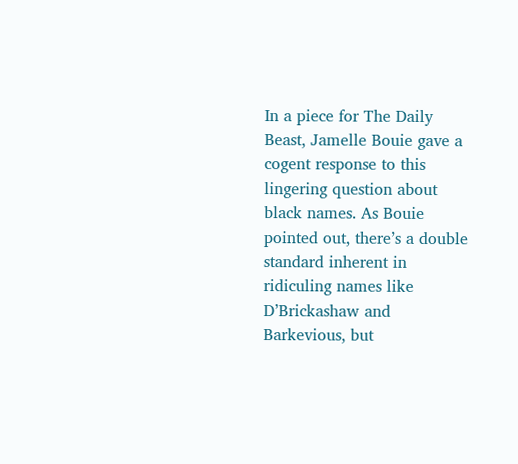In a piece for The Daily Beast, Jamelle Bouie gave a cogent response to this lingering question about black names. As Bouie pointed out, there’s a double standard inherent in ridiculing names like D’Brickashaw and Barkevious, but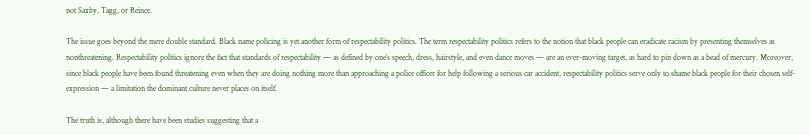not Saxby, Tagg, or Reince.

The issue goes beyond the mere double standard. Black name policing is yet another form of respectability politics. The term respectability politics refers to the notion that black people can eradicate racism by presenting themselves as nonthreatening. Respectability politics ignore the fact that standards of respectability — as defined by one’s speech, dress, hairstyle, and even dance moves — are an ever-moving target, as hard to pin down as a bead of mercury. Moreover, since black people have been found threatening even when they are doing nothing more than approaching a police officer for help following a serious car accident, respectability politics serve only to shame black people for their chosen self-expression — a limitation the dominant culture never places on itself.

The truth is, although there have been studies suggesting that a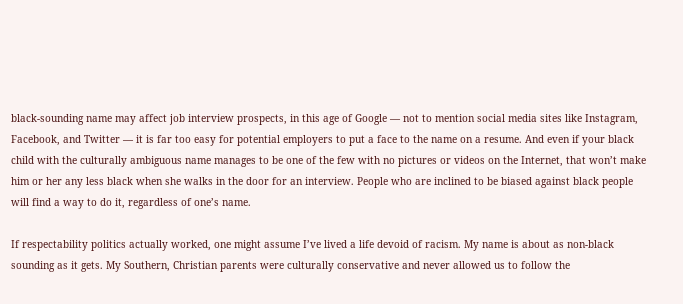black-sounding name may affect job interview prospects, in this age of Google — not to mention social media sites like Instagram, Facebook, and Twitter — it is far too easy for potential employers to put a face to the name on a resume. And even if your black child with the culturally ambiguous name manages to be one of the few with no pictures or videos on the Internet, that won’t make him or her any less black when she walks in the door for an interview. People who are inclined to be biased against black people will find a way to do it, regardless of one’s name.

If respectability politics actually worked, one might assume I’ve lived a life devoid of racism. My name is about as non-black sounding as it gets. My Southern, Christian parents were culturally conservative and never allowed us to follow the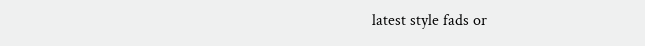latest style fads or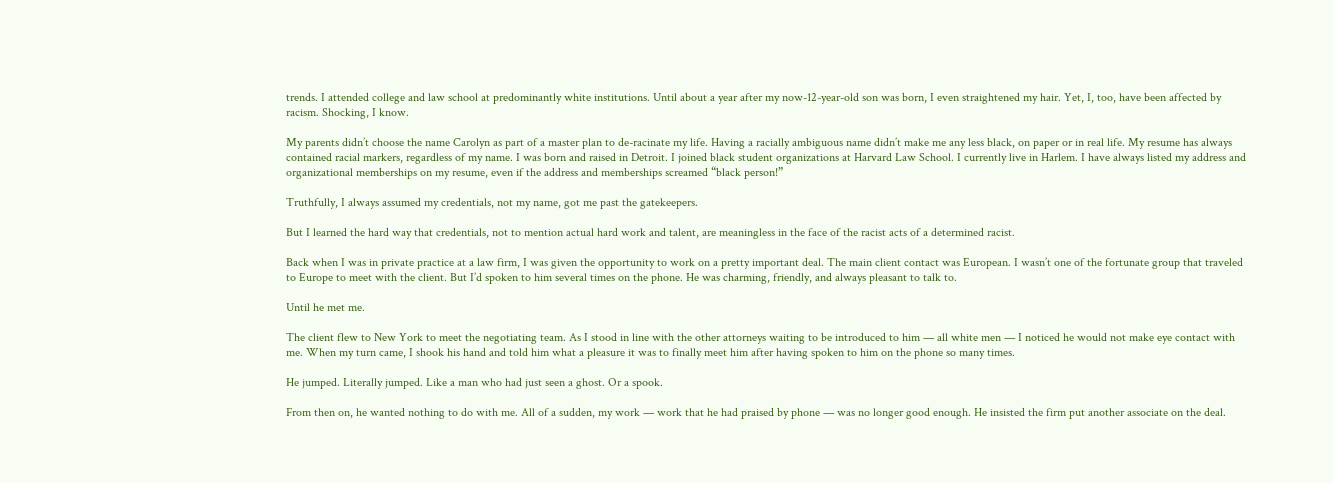trends. I attended college and law school at predominantly white institutions. Until about a year after my now-12-year-old son was born, I even straightened my hair. Yet, I, too, have been affected by racism. Shocking, I know.

My parents didn’t choose the name Carolyn as part of a master plan to de-racinate my life. Having a racially ambiguous name didn’t make me any less black, on paper or in real life. My resume has always contained racial markers, regardless of my name. I was born and raised in Detroit. I joined black student organizations at Harvard Law School. I currently live in Harlem. I have always listed my address and organizational memberships on my resume, even if the address and memberships screamed “black person!”

Truthfully, I always assumed my credentials, not my name, got me past the gatekeepers.

But I learned the hard way that credentials, not to mention actual hard work and talent, are meaningless in the face of the racist acts of a determined racist.

Back when I was in private practice at a law firm, I was given the opportunity to work on a pretty important deal. The main client contact was European. I wasn’t one of the fortunate group that traveled to Europe to meet with the client. But I’d spoken to him several times on the phone. He was charming, friendly, and always pleasant to talk to.

Until he met me.

The client flew to New York to meet the negotiating team. As I stood in line with the other attorneys waiting to be introduced to him — all white men — I noticed he would not make eye contact with me. When my turn came, I shook his hand and told him what a pleasure it was to finally meet him after having spoken to him on the phone so many times.

He jumped. Literally jumped. Like a man who had just seen a ghost. Or a spook.

From then on, he wanted nothing to do with me. All of a sudden, my work — work that he had praised by phone — was no longer good enough. He insisted the firm put another associate on the deal.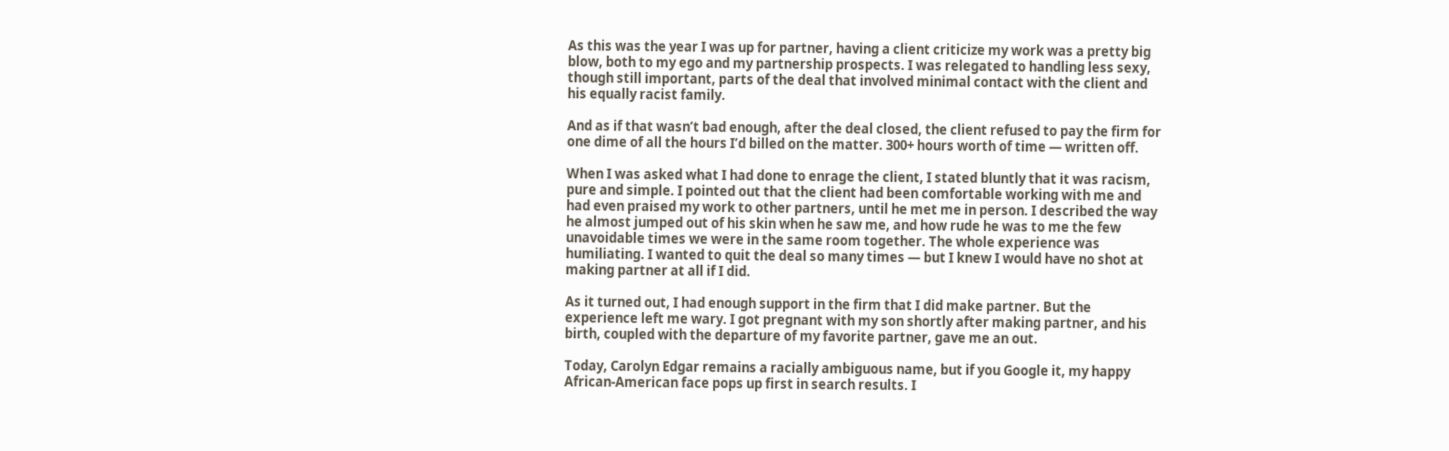As this was the year I was up for partner, having a client criticize my work was a pretty big blow, both to my ego and my partnership prospects. I was relegated to handling less sexy, though still important, parts of the deal that involved minimal contact with the client and his equally racist family.

And as if that wasn’t bad enough, after the deal closed, the client refused to pay the firm for one dime of all the hours I’d billed on the matter. 300+ hours worth of time — written off.

When I was asked what I had done to enrage the client, I stated bluntly that it was racism, pure and simple. I pointed out that the client had been comfortable working with me and had even praised my work to other partners, until he met me in person. I described the way he almost jumped out of his skin when he saw me, and how rude he was to me the few unavoidable times we were in the same room together. The whole experience was humiliating. I wanted to quit the deal so many times — but I knew I would have no shot at making partner at all if I did.

As it turned out, I had enough support in the firm that I did make partner. But the experience left me wary. I got pregnant with my son shortly after making partner, and his birth, coupled with the departure of my favorite partner, gave me an out.

Today, Carolyn Edgar remains a racially ambiguous name, but if you Google it, my happy African-American face pops up first in search results. I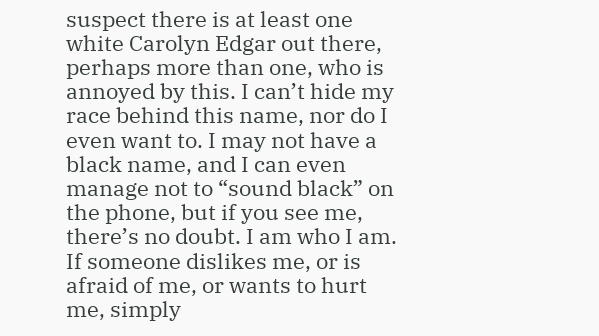suspect there is at least one white Carolyn Edgar out there, perhaps more than one, who is annoyed by this. I can’t hide my race behind this name, nor do I even want to. I may not have a black name, and I can even manage not to “sound black” on the phone, but if you see me, there’s no doubt. I am who I am. If someone dislikes me, or is afraid of me, or wants to hurt me, simply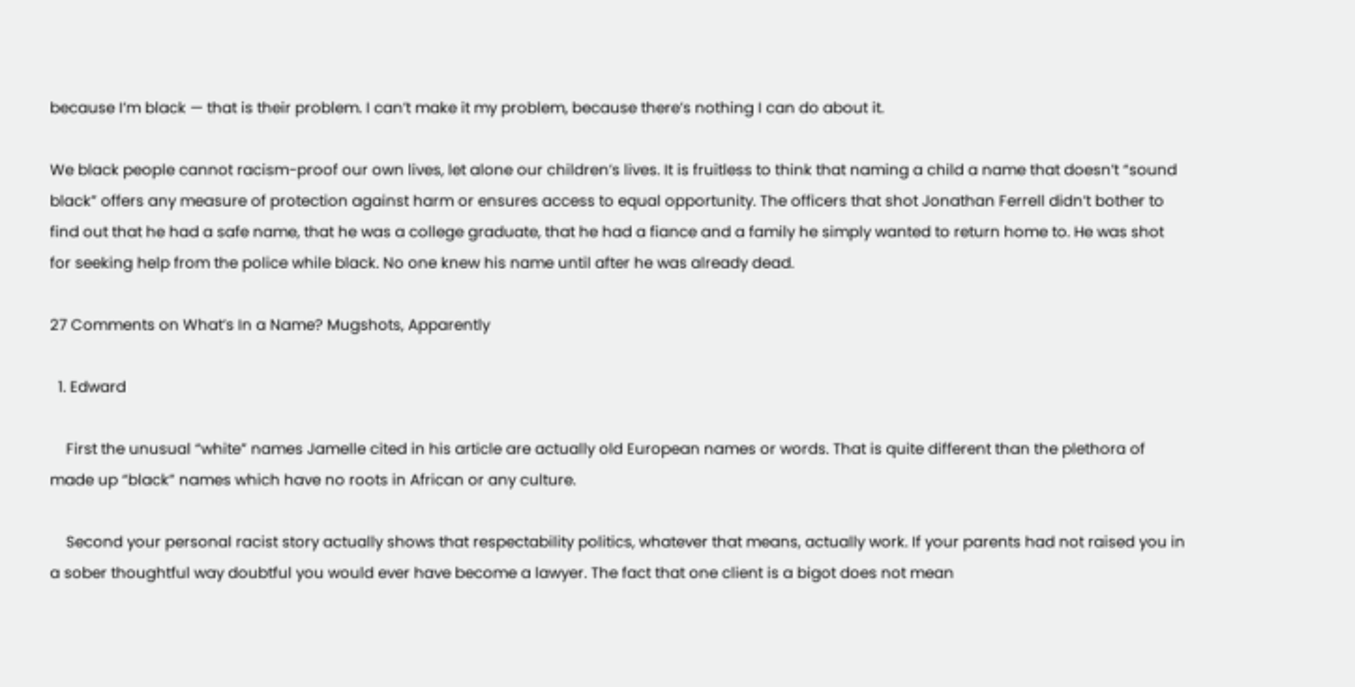because I’m black — that is their problem. I can’t make it my problem, because there’s nothing I can do about it.

We black people cannot racism-proof our own lives, let alone our children’s lives. It is fruitless to think that naming a child a name that doesn’t “sound black” offers any measure of protection against harm or ensures access to equal opportunity. The officers that shot Jonathan Ferrell didn’t bother to find out that he had a safe name, that he was a college graduate, that he had a fiance and a family he simply wanted to return home to. He was shot for seeking help from the police while black. No one knew his name until after he was already dead.

27 Comments on What’s In a Name? Mugshots, Apparently

  1. Edward

    First the unusual “white” names Jamelle cited in his article are actually old European names or words. That is quite different than the plethora of made up “black” names which have no roots in African or any culture.

    Second your personal racist story actually shows that respectability politics, whatever that means, actually work. If your parents had not raised you in a sober thoughtful way doubtful you would ever have become a lawyer. The fact that one client is a bigot does not mean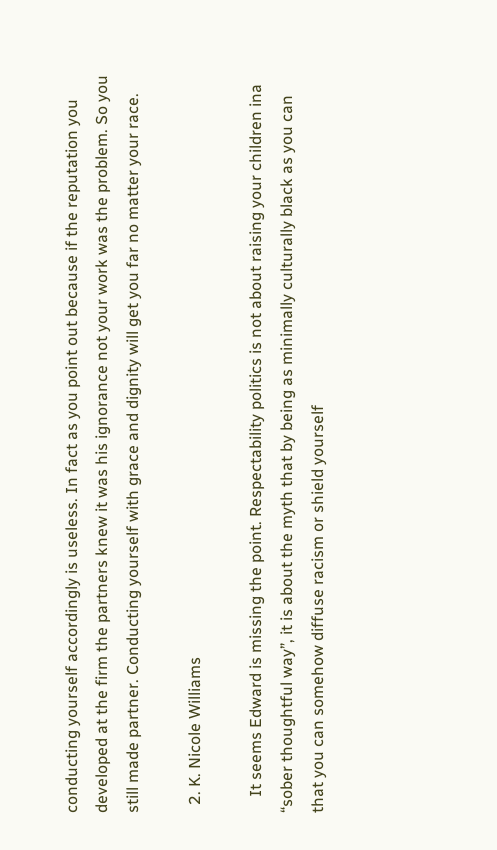conducting yourself accordingly is useless. In fact as you point out because if the reputation you developed at the firm the partners knew it was his ignorance not your work was the problem. So you still made partner. Conducting yourself with grace and dignity will get you far no matter your race.

  2. K. Nicole Williams

    It seems Edward is missing the point. Respectability politics is not about raising your children ina “sober thoughtful way”, it is about the myth that by being as minimally culturally black as you can that you can somehow diffuse racism or shield yourself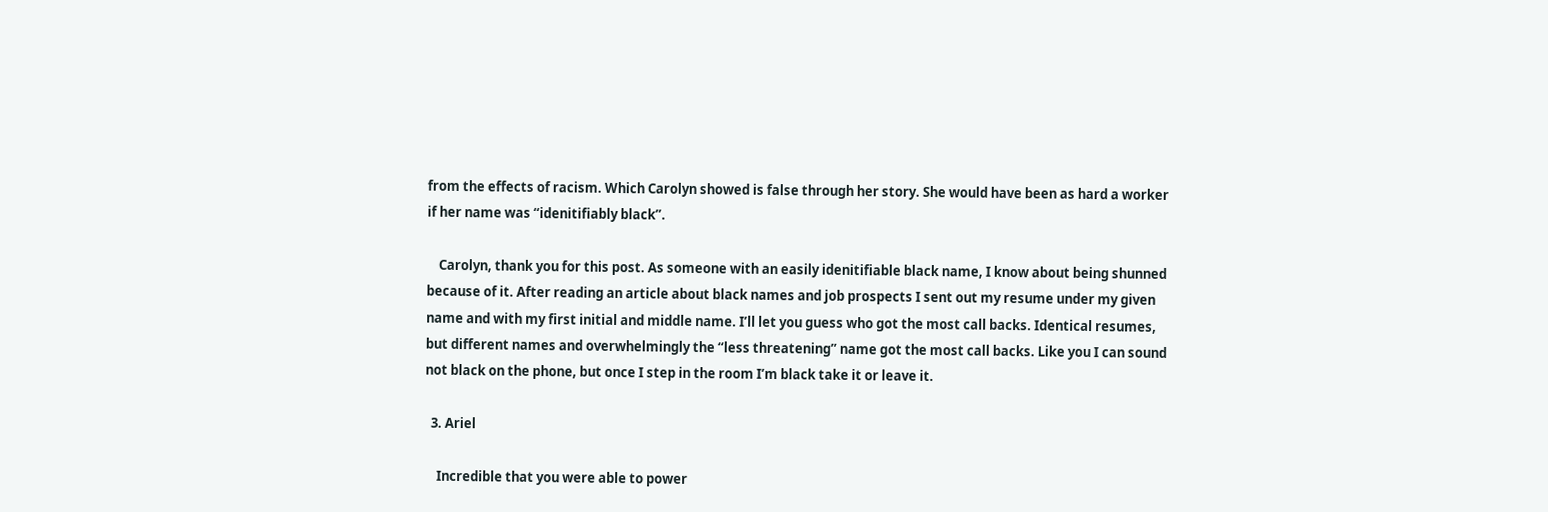from the effects of racism. Which Carolyn showed is false through her story. She would have been as hard a worker if her name was “idenitifiably black”.

    Carolyn, thank you for this post. As someone with an easily idenitifiable black name, I know about being shunned because of it. After reading an article about black names and job prospects I sent out my resume under my given name and with my first initial and middle name. I’ll let you guess who got the most call backs. Identical resumes, but different names and overwhelmingly the “less threatening” name got the most call backs. Like you I can sound not black on the phone, but once I step in the room I’m black take it or leave it.

  3. Ariel

    Incredible that you were able to power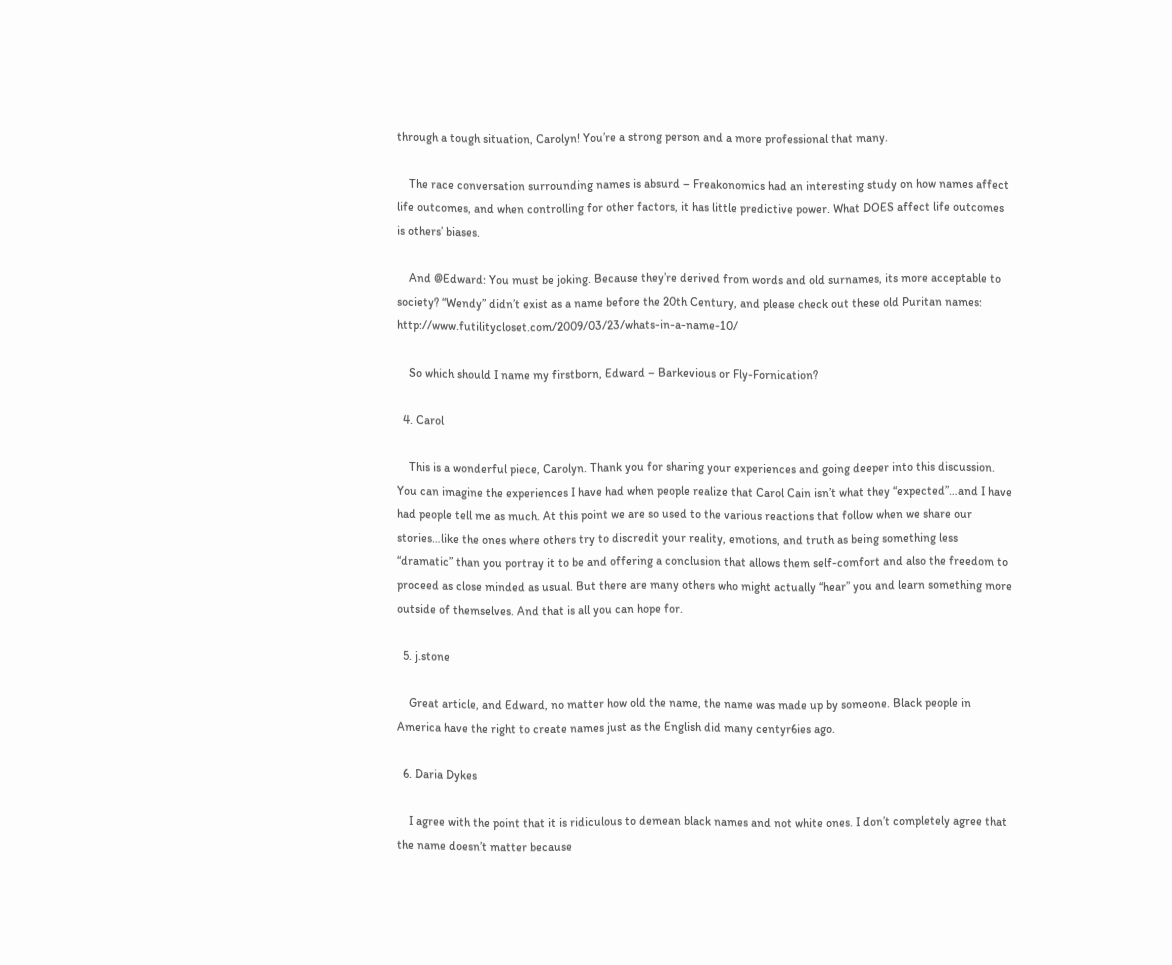through a tough situation, Carolyn! You’re a strong person and a more professional that many.

    The race conversation surrounding names is absurd – Freakonomics had an interesting study on how names affect life outcomes, and when controlling for other factors, it has little predictive power. What DOES affect life outcomes is others’ biases.

    And @Edward: You must be joking. Because they’re derived from words and old surnames, its more acceptable to society? “Wendy” didn’t exist as a name before the 20th Century, and please check out these old Puritan names: http://www.futilitycloset.com/2009/03/23/whats-in-a-name-10/

    So which should I name my firstborn, Edward – Barkevious or Fly-Fornication?

  4. Carol

    This is a wonderful piece, Carolyn. Thank you for sharing your experiences and going deeper into this discussion. You can imagine the experiences I have had when people realize that Carol Cain isn’t what they “expected”…and I have had people tell me as much. At this point we are so used to the various reactions that follow when we share our stories…like the ones where others try to discredit your reality, emotions, and truth as being something less “dramatic” than you portray it to be and offering a conclusion that allows them self-comfort and also the freedom to proceed as close minded as usual. But there are many others who might actually “hear” you and learn something more outside of themselves. And that is all you can hope for.

  5. j.stone

    Great article, and Edward, no matter how old the name, the name was made up by someone. Black people in America have the right to create names just as the English did many centyr6ies ago.

  6. Daria Dykes

    I agree with the point that it is ridiculous to demean black names and not white ones. I don’t completely agree that the name doesn’t matter because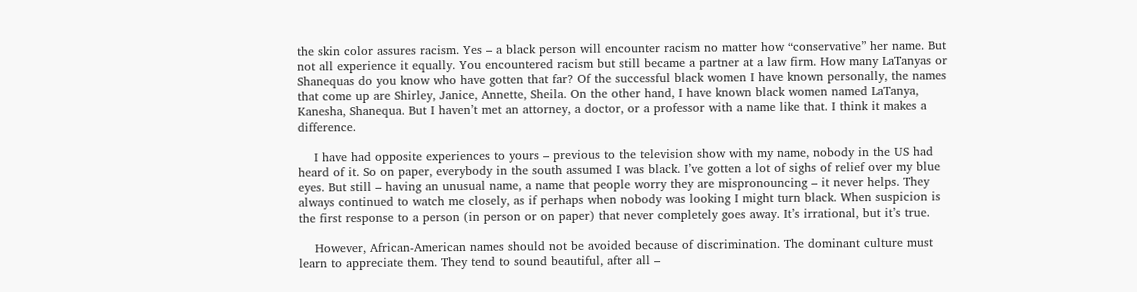the skin color assures racism. Yes – a black person will encounter racism no matter how “conservative” her name. But not all experience it equally. You encountered racism but still became a partner at a law firm. How many LaTanyas or Shanequas do you know who have gotten that far? Of the successful black women I have known personally, the names that come up are Shirley, Janice, Annette, Sheila. On the other hand, I have known black women named LaTanya, Kanesha, Shanequa. But I haven’t met an attorney, a doctor, or a professor with a name like that. I think it makes a difference.

    I have had opposite experiences to yours – previous to the television show with my name, nobody in the US had heard of it. So on paper, everybody in the south assumed I was black. I’ve gotten a lot of sighs of relief over my blue eyes. But still – having an unusual name, a name that people worry they are mispronouncing – it never helps. They always continued to watch me closely, as if perhaps when nobody was looking I might turn black. When suspicion is the first response to a person (in person or on paper) that never completely goes away. It’s irrational, but it’s true.

    However, African-American names should not be avoided because of discrimination. The dominant culture must learn to appreciate them. They tend to sound beautiful, after all –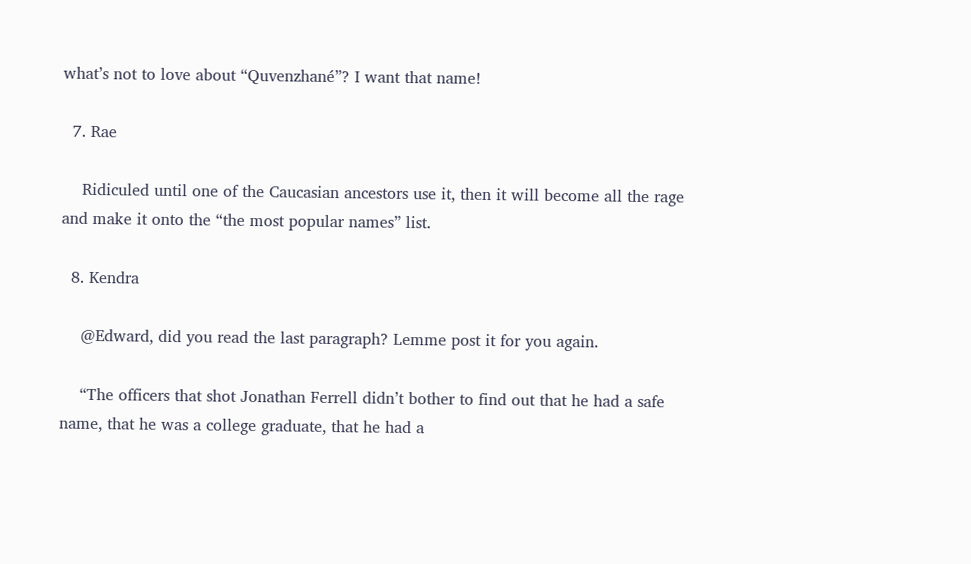what’s not to love about “Quvenzhané”? I want that name!

  7. Rae

    Ridiculed until one of the Caucasian ancestors use it, then it will become all the rage and make it onto the “the most popular names” list.

  8. Kendra

    @Edward, did you read the last paragraph? Lemme post it for you again.

    “The officers that shot Jonathan Ferrell didn’t bother to find out that he had a safe name, that he was a college graduate, that he had a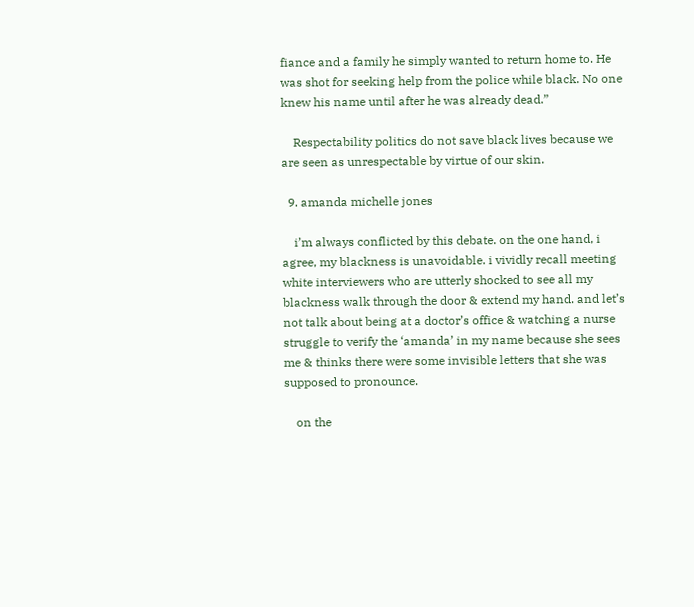fiance and a family he simply wanted to return home to. He was shot for seeking help from the police while black. No one knew his name until after he was already dead.”

    Respectability politics do not save black lives because we are seen as unrespectable by virtue of our skin.

  9. amanda michelle jones

    i’m always conflicted by this debate. on the one hand, i agree, my blackness is unavoidable. i vividly recall meeting white interviewers who are utterly shocked to see all my blackness walk through the door & extend my hand. and let’s not talk about being at a doctor’s office & watching a nurse struggle to verify the ‘amanda’ in my name because she sees me & thinks there were some invisible letters that she was supposed to pronounce.

    on the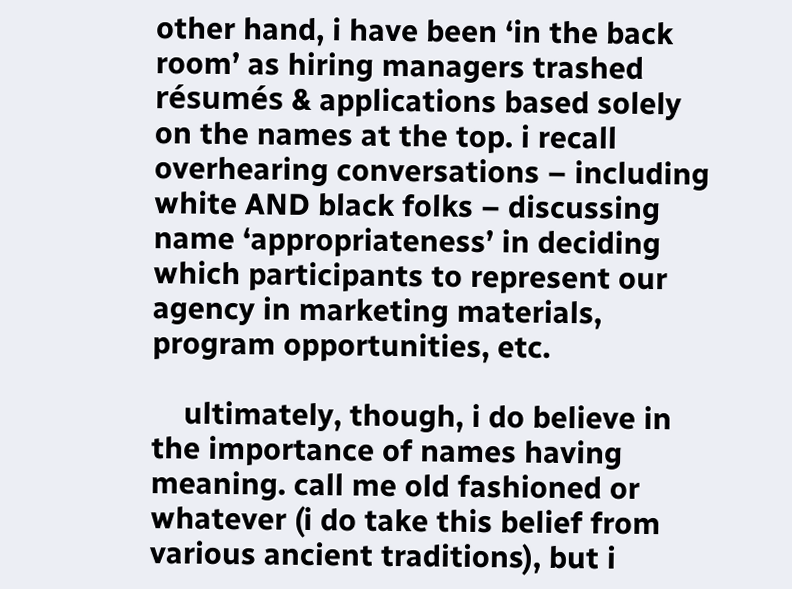other hand, i have been ‘in the back room’ as hiring managers trashed résumés & applications based solely on the names at the top. i recall overhearing conversations – including white AND black folks – discussing name ‘appropriateness’ in deciding which participants to represent our agency in marketing materials, program opportunities, etc.

    ultimately, though, i do believe in the importance of names having meaning. call me old fashioned or whatever (i do take this belief from various ancient traditions), but i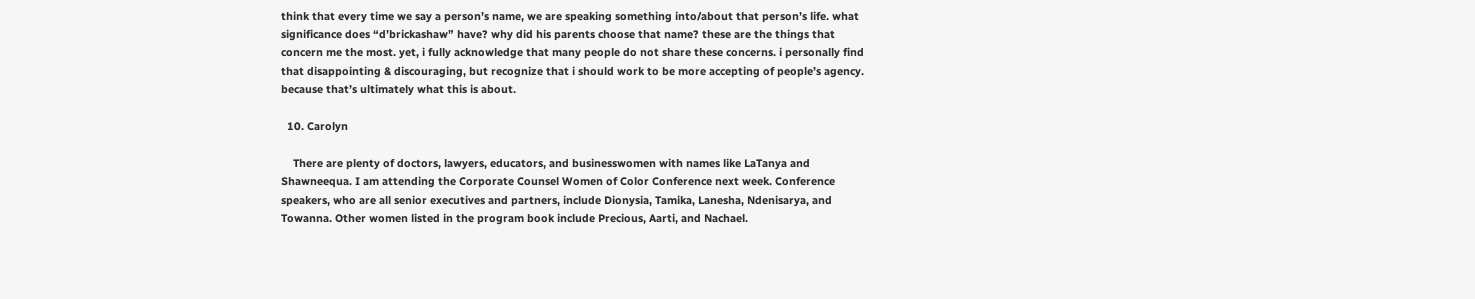think that every time we say a person’s name, we are speaking something into/about that person’s life. what significance does “d’brickashaw” have? why did his parents choose that name? these are the things that concern me the most. yet, i fully acknowledge that many people do not share these concerns. i personally find that disappointing & discouraging, but recognize that i should work to be more accepting of people’s agency. because that’s ultimately what this is about.

  10. Carolyn

    There are plenty of doctors, lawyers, educators, and businesswomen with names like LaTanya and Shawneequa. I am attending the Corporate Counsel Women of Color Conference next week. Conference speakers, who are all senior executives and partners, include Dionysia, Tamika, Lanesha, Ndenisarya, and Towanna. Other women listed in the program book include Precious, Aarti, and Nachael.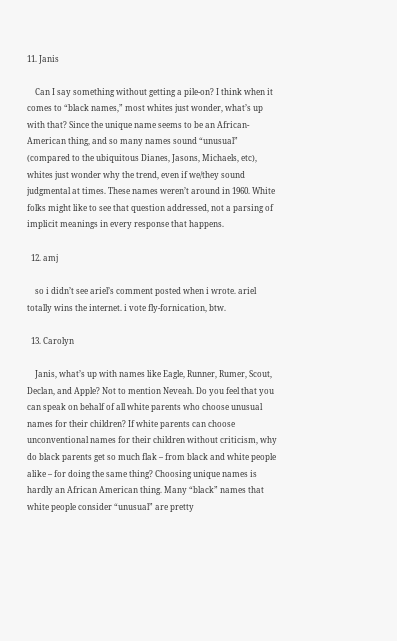11. Janis

    Can I say something without getting a pile-on? I think when it comes to “black names,” most whites just wonder, what’s up with that? Since the unique name seems to be an African-American thing, and so many names sound “unusual” (compared to the ubiquitous Dianes, Jasons, Michaels, etc), whites just wonder why the trend, even if we/they sound judgmental at times. These names weren’t around in 1960. White folks might like to see that question addressed, not a parsing of implicit meanings in every response that happens.

  12. amj

    so i didn’t see ariel’s comment posted when i wrote. ariel totally wins the internet. i vote fly-fornication, btw.

  13. Carolyn

    Janis, what’s up with names like Eagle, Runner, Rumer, Scout, Declan, and Apple? Not to mention Neveah. Do you feel that you can speak on behalf of all white parents who choose unusual names for their children? If white parents can choose unconventional names for their children without criticism, why do black parents get so much flak – from black and white people alike – for doing the same thing? Choosing unique names is hardly an African American thing. Many “black” names that white people consider “unusual” are pretty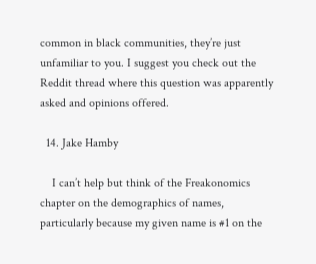common in black communities, they’re just unfamiliar to you. I suggest you check out the Reddit thread where this question was apparently asked and opinions offered.

  14. Jake Hamby

    I can’t help but think of the Freakonomics chapter on the demographics of names, particularly because my given name is #1 on the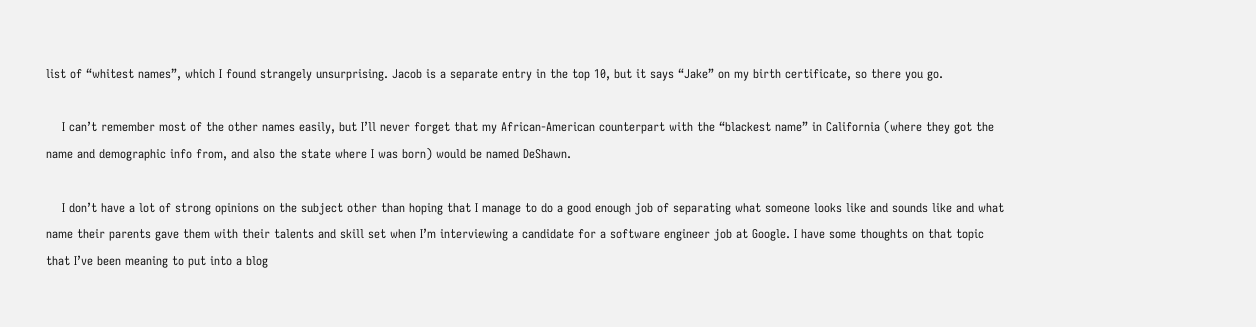list of “whitest names”, which I found strangely unsurprising. Jacob is a separate entry in the top 10, but it says “Jake” on my birth certificate, so there you go.

    I can’t remember most of the other names easily, but I’ll never forget that my African-American counterpart with the “blackest name” in California (where they got the name and demographic info from, and also the state where I was born) would be named DeShawn.

    I don’t have a lot of strong opinions on the subject other than hoping that I manage to do a good enough job of separating what someone looks like and sounds like and what name their parents gave them with their talents and skill set when I’m interviewing a candidate for a software engineer job at Google. I have some thoughts on that topic that I’ve been meaning to put into a blog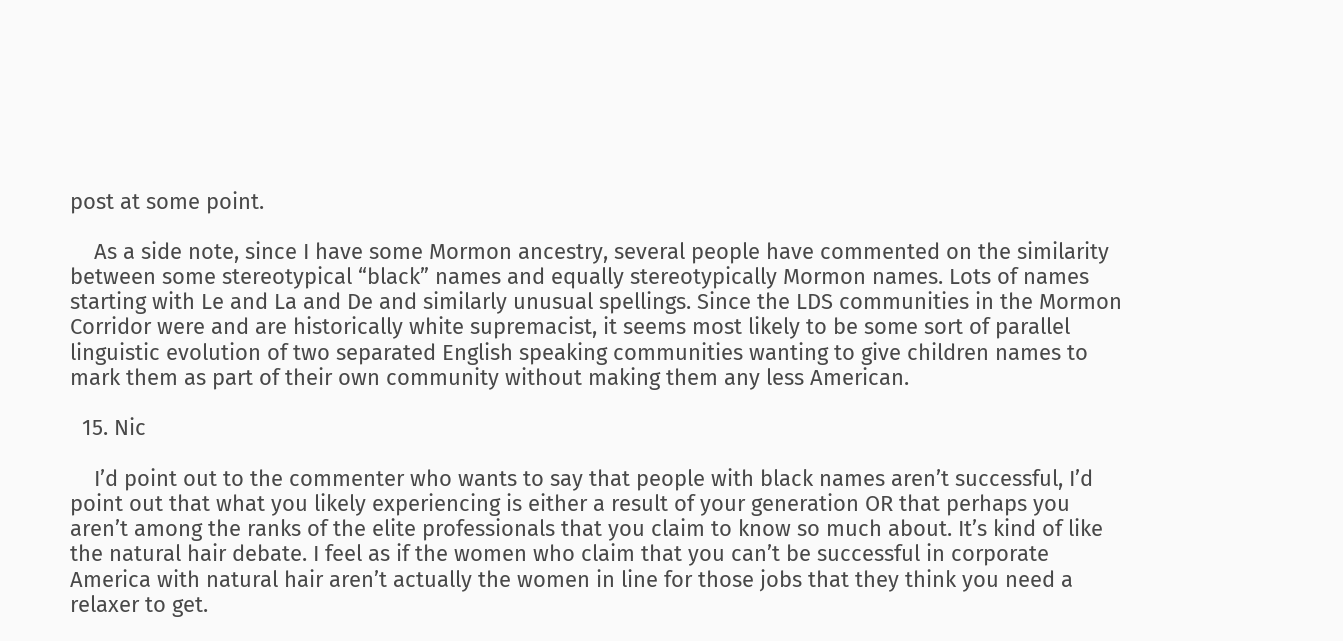post at some point.

    As a side note, since I have some Mormon ancestry, several people have commented on the similarity between some stereotypical “black” names and equally stereotypically Mormon names. Lots of names starting with Le and La and De and similarly unusual spellings. Since the LDS communities in the Mormon Corridor were and are historically white supremacist, it seems most likely to be some sort of parallel linguistic evolution of two separated English speaking communities wanting to give children names to mark them as part of their own community without making them any less American.

  15. Nic

    I’d point out to the commenter who wants to say that people with black names aren’t successful, I’d point out that what you likely experiencing is either a result of your generation OR that perhaps you aren’t among the ranks of the elite professionals that you claim to know so much about. It’s kind of like the natural hair debate. I feel as if the women who claim that you can’t be successful in corporate America with natural hair aren’t actually the women in line for those jobs that they think you need a relaxer to get.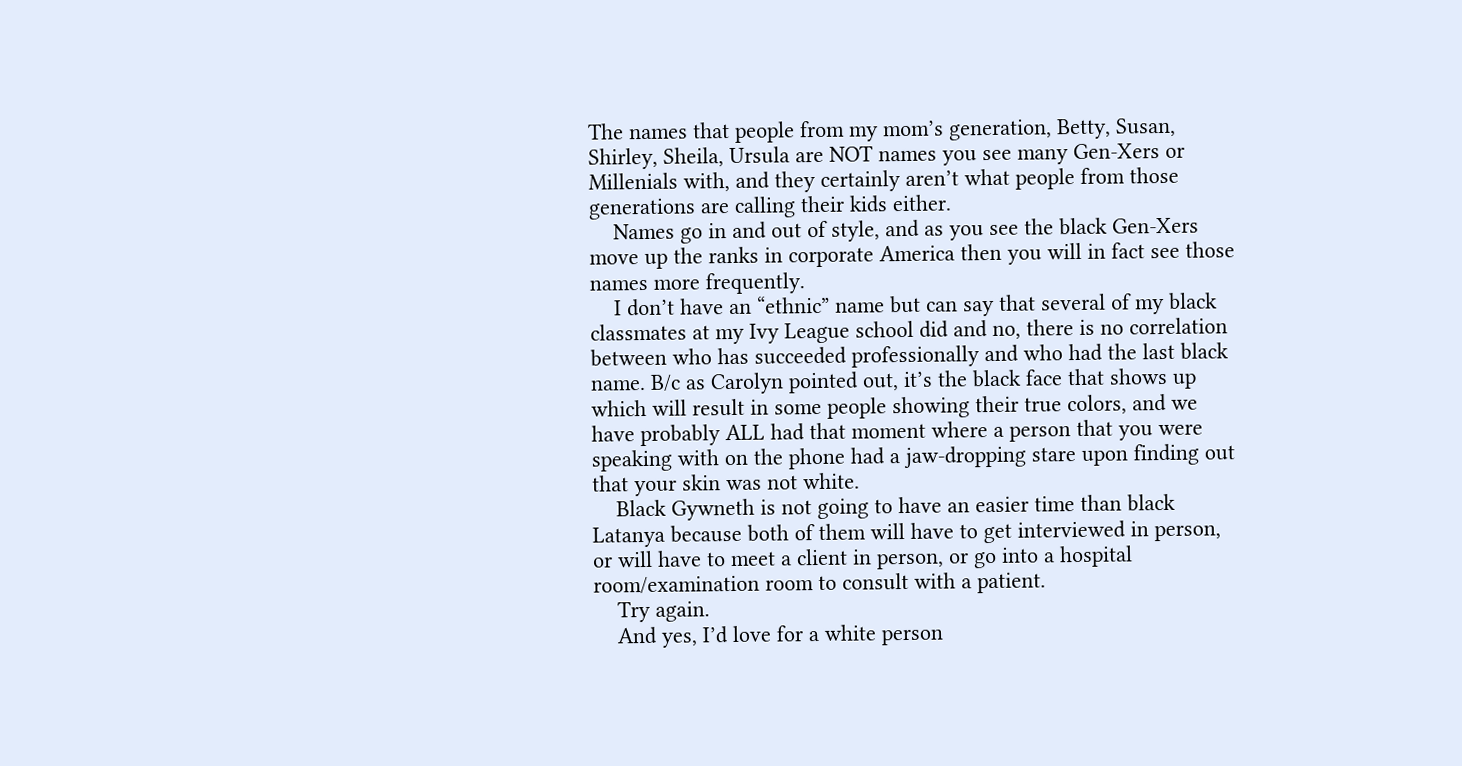The names that people from my mom’s generation, Betty, Susan, Shirley, Sheila, Ursula are NOT names you see many Gen-Xers or Millenials with, and they certainly aren’t what people from those generations are calling their kids either.
    Names go in and out of style, and as you see the black Gen-Xers move up the ranks in corporate America then you will in fact see those names more frequently.
    I don’t have an “ethnic” name but can say that several of my black classmates at my Ivy League school did and no, there is no correlation between who has succeeded professionally and who had the last black name. B/c as Carolyn pointed out, it’s the black face that shows up which will result in some people showing their true colors, and we have probably ALL had that moment where a person that you were speaking with on the phone had a jaw-dropping stare upon finding out that your skin was not white.
    Black Gywneth is not going to have an easier time than black Latanya because both of them will have to get interviewed in person, or will have to meet a client in person, or go into a hospital room/examination room to consult with a patient.
    Try again.
    And yes, I’d love for a white person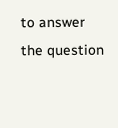to answer the question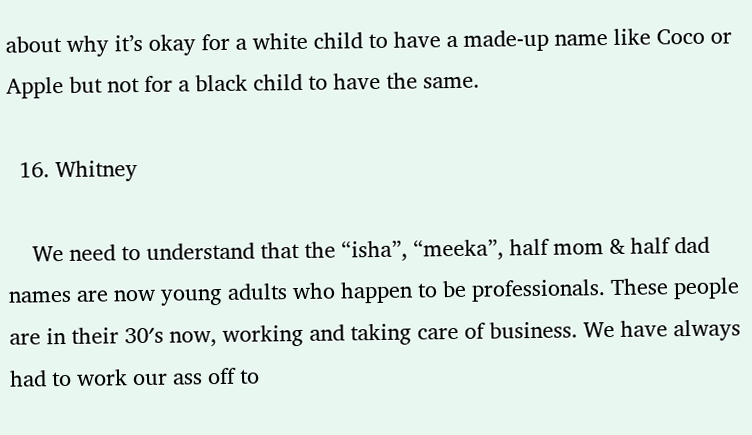about why it’s okay for a white child to have a made-up name like Coco or Apple but not for a black child to have the same.

  16. Whitney

    We need to understand that the “isha”, “meeka”, half mom & half dad names are now young adults who happen to be professionals. These people are in their 30′s now, working and taking care of business. We have always had to work our ass off to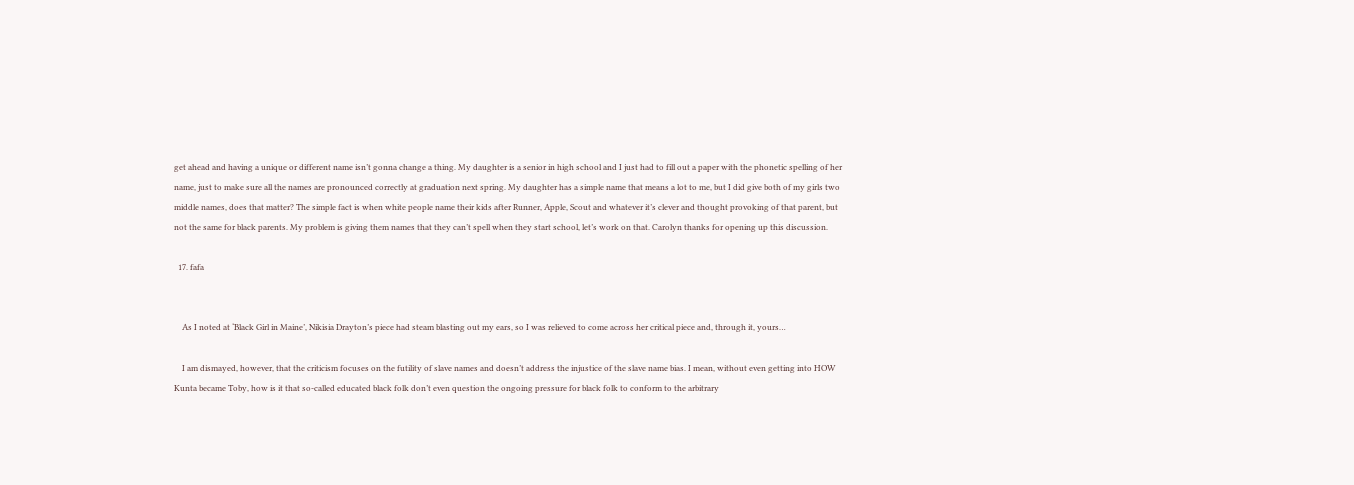get ahead and having a unique or different name isn’t gonna change a thing. My daughter is a senior in high school and I just had to fill out a paper with the phonetic spelling of her name, just to make sure all the names are pronounced correctly at graduation next spring. My daughter has a simple name that means a lot to me, but I did give both of my girls two middle names, does that matter? The simple fact is when white people name their kids after Runner, Apple, Scout and whatever it’s clever and thought provoking of that parent, but not the same for black parents. My problem is giving them names that they can’t spell when they start school, let’s work on that. Carolyn thanks for opening up this discussion.

  17. fafa


    As I noted at ‘Black Girl in Maine’, Nikisia Drayton’s piece had steam blasting out my ears, so I was relieved to come across her critical piece and, through it, yours…

    I am dismayed, however, that the criticism focuses on the futility of slave names and doesn’t address the injustice of the slave name bias. I mean, without even getting into HOW Kunta became Toby, how is it that so-called educated black folk don’t even question the ongoing pressure for black folk to conform to the arbitrary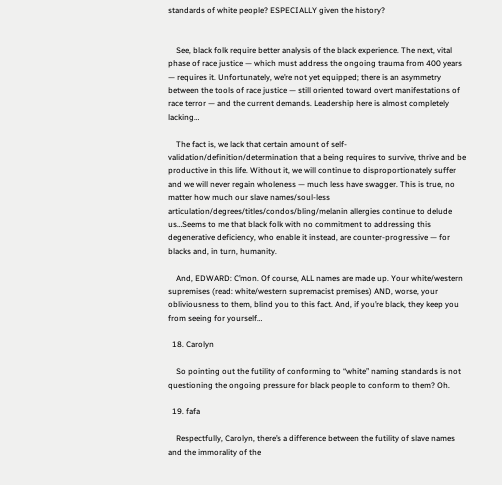standards of white people? ESPECIALLY given the history?


    See, black folk require better analysis of the black experience. The next, vital phase of race justice — which must address the ongoing trauma from 400 years — requires it. Unfortunately, we’re not yet equipped; there is an asymmetry between the tools of race justice — still oriented toward overt manifestations of race terror — and the current demands. Leadership here is almost completely lacking…

    The fact is, we lack that certain amount of self-validation/definition/determination that a being requires to survive, thrive and be productive in this life. Without it, we will continue to disproportionately suffer and we will never regain wholeness — much less have swagger. This is true, no matter how much our slave names/soul-less articulation/degrees/titles/condos/bling/melanin allergies continue to delude us…Seems to me that black folk with no commitment to addressing this degenerative deficiency, who enable it instead, are counter-progressive — for blacks and, in turn, humanity.

    And, EDWARD: C’mon. Of course, ALL names are made up. Your white/western supremises (read: white/western supremacist premises) AND, worse, your obliviousness to them, blind you to this fact. And, if you’re black, they keep you from seeing for yourself…

  18. Carolyn

    So pointing out the futility of conforming to “white” naming standards is not questioning the ongoing pressure for black people to conform to them? Oh.

  19. fafa

    Respectfully, Carolyn, there’s a difference between the futility of slave names and the immorality of the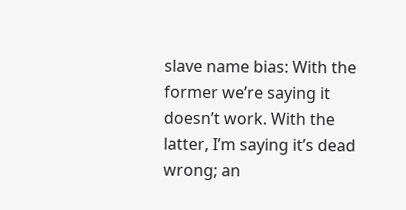slave name bias: With the former we’re saying it doesn’t work. With the latter, I’m saying it’s dead wrong; an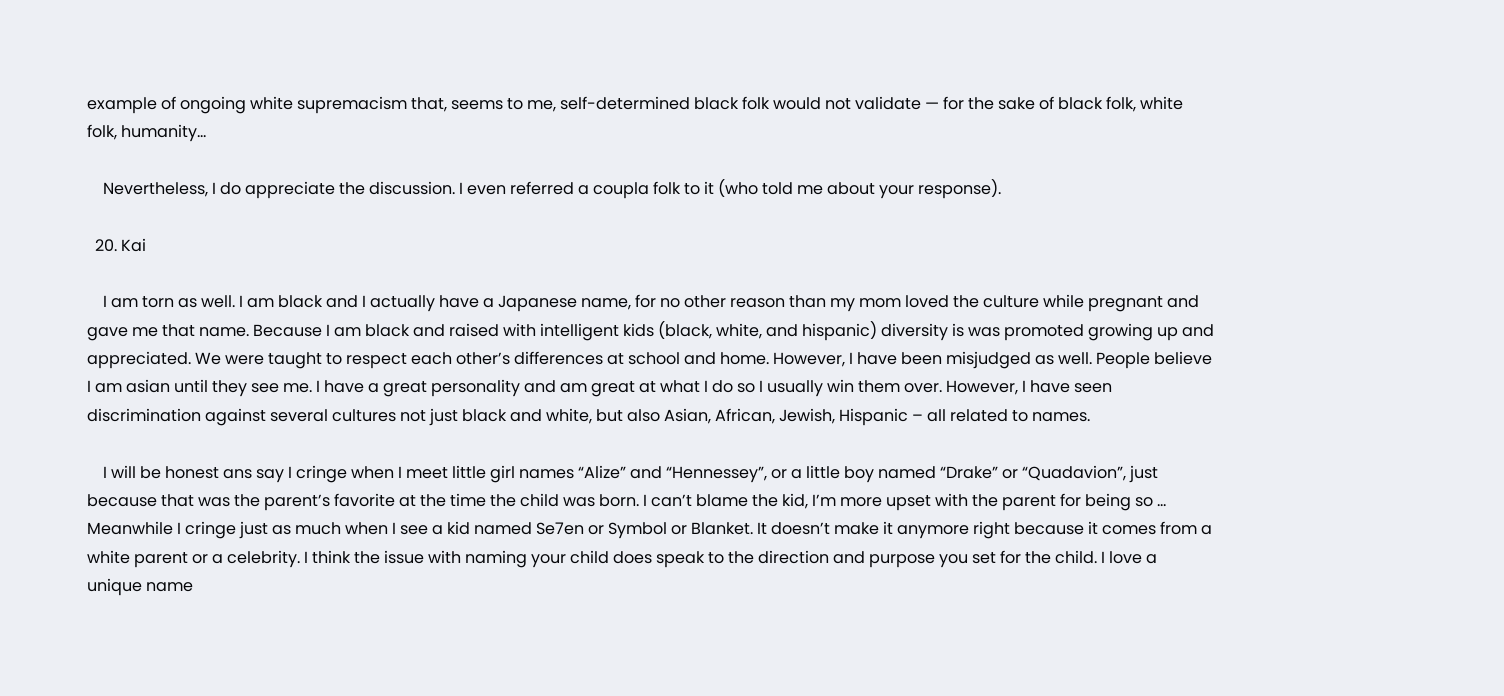example of ongoing white supremacism that, seems to me, self-determined black folk would not validate — for the sake of black folk, white folk, humanity…

    Nevertheless, I do appreciate the discussion. I even referred a coupla folk to it (who told me about your response).

  20. Kai

    I am torn as well. I am black and I actually have a Japanese name, for no other reason than my mom loved the culture while pregnant and gave me that name. Because I am black and raised with intelligent kids (black, white, and hispanic) diversity is was promoted growing up and appreciated. We were taught to respect each other’s differences at school and home. However, I have been misjudged as well. People believe I am asian until they see me. I have a great personality and am great at what I do so I usually win them over. However, I have seen discrimination against several cultures not just black and white, but also Asian, African, Jewish, Hispanic – all related to names.

    I will be honest ans say I cringe when I meet little girl names “Alize” and “Hennessey”, or a little boy named “Drake” or “Quadavion”, just because that was the parent’s favorite at the time the child was born. I can’t blame the kid, I’m more upset with the parent for being so … Meanwhile I cringe just as much when I see a kid named Se7en or Symbol or Blanket. It doesn’t make it anymore right because it comes from a white parent or a celebrity. I think the issue with naming your child does speak to the direction and purpose you set for the child. I love a unique name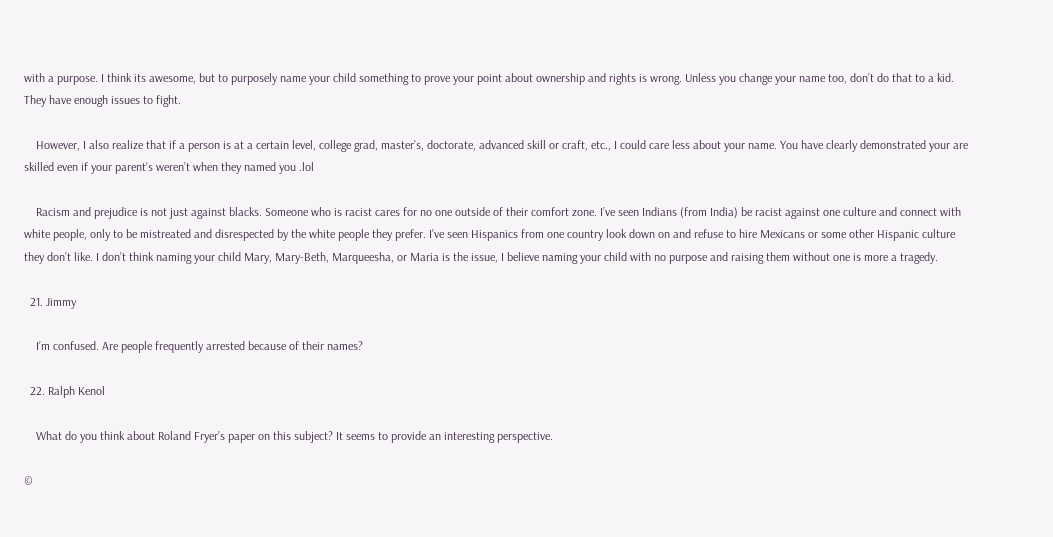with a purpose. I think its awesome, but to purposely name your child something to prove your point about ownership and rights is wrong. Unless you change your name too, don’t do that to a kid. They have enough issues to fight.

    However, I also realize that if a person is at a certain level, college grad, master’s, doctorate, advanced skill or craft, etc., I could care less about your name. You have clearly demonstrated your are skilled even if your parent’s weren’t when they named you .lol

    Racism and prejudice is not just against blacks. Someone who is racist cares for no one outside of their comfort zone. I’ve seen Indians (from India) be racist against one culture and connect with white people, only to be mistreated and disrespected by the white people they prefer. I’ve seen Hispanics from one country look down on and refuse to hire Mexicans or some other Hispanic culture they don’t like. I don’t think naming your child Mary, Mary-Beth, Marqueesha, or Maria is the issue, I believe naming your child with no purpose and raising them without one is more a tragedy.

  21. Jimmy

    I’m confused. Are people frequently arrested because of their names?

  22. Ralph Kenol

    What do you think about Roland Fryer’s paper on this subject? It seems to provide an interesting perspective.

©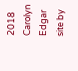2018 Carolyn Edgar
site by